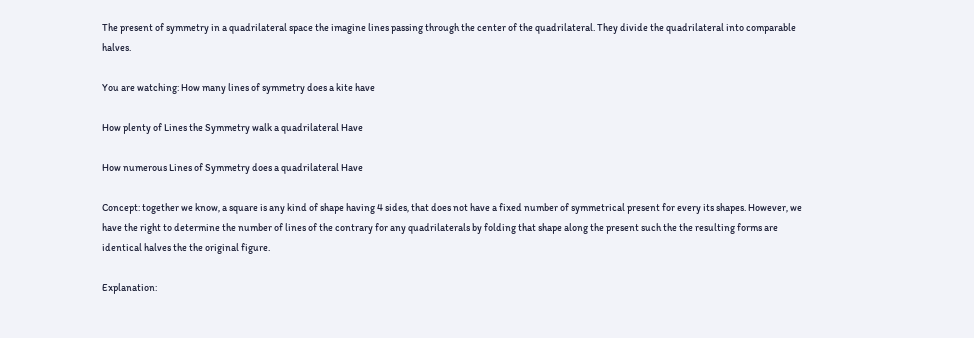The present of symmetry in a quadrilateral space the imagine lines passing through the center of the quadrilateral. They divide the quadrilateral into comparable halves.

You are watching: How many lines of symmetry does a kite have

How plenty of Lines the Symmetry walk a quadrilateral Have

How numerous Lines of Symmetry does a quadrilateral Have

Concept: together we know, a square is any kind of shape having 4 sides, that does not have a fixed number of symmetrical present for every its shapes. However, we have the right to determine the number of lines of the contrary for any quadrilaterals by folding that shape along the present such the the resulting forms are identical halves the the original figure.

Explanation: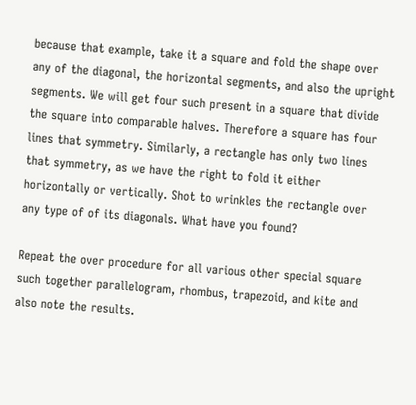because that example, take it a square and fold the shape over any of the diagonal, the horizontal segments, and also the upright segments. We will get four such present in a square that divide the square into comparable halves. Therefore a square has four lines that symmetry. Similarly, a rectangle has only two lines that symmetry, as we have the right to fold it either horizontally or vertically. Shot to wrinkles the rectangle over any type of of its diagonals. What have you found?

Repeat the over procedure for all various other special square such together parallelogram, rhombus, trapezoid, and kite and also note the results.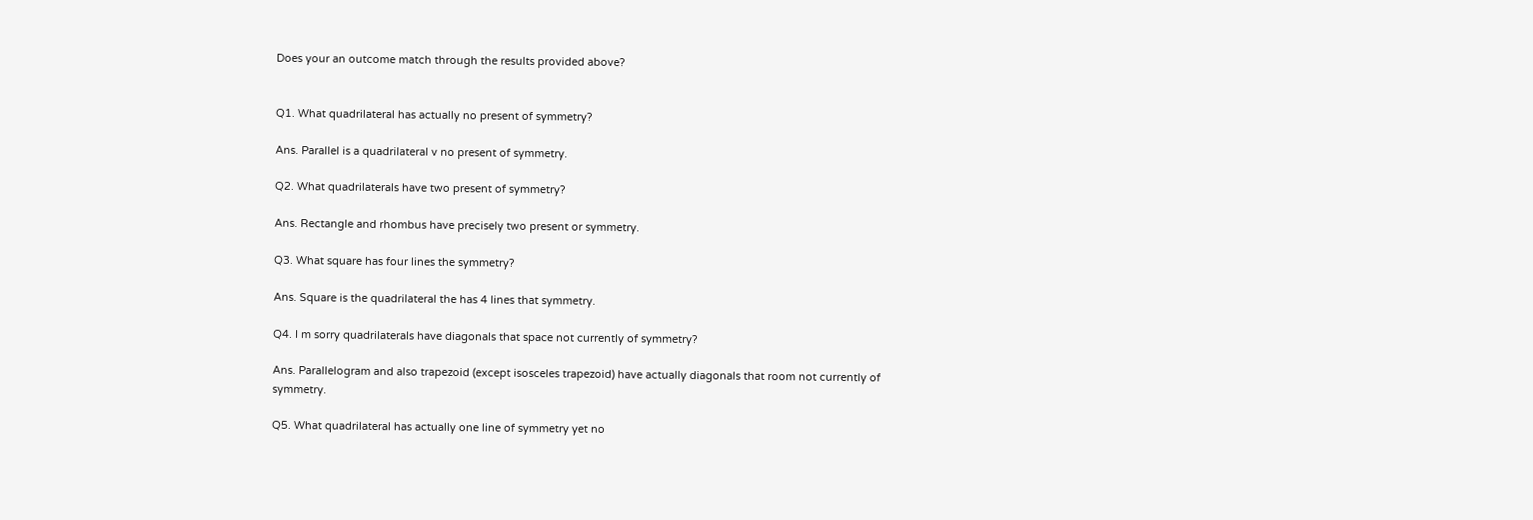Does your an outcome match through the results provided above?


Q1. What quadrilateral has actually no present of symmetry?

Ans. Parallel is a quadrilateral v no present of symmetry.

Q2. What quadrilaterals have two present of symmetry?

Ans. Rectangle and rhombus have precisely two present or symmetry.

Q3. What square has four lines the symmetry?

Ans. Square is the quadrilateral the has 4 lines that symmetry.

Q4. I m sorry quadrilaterals have diagonals that space not currently of symmetry?

Ans. Parallelogram and also trapezoid (except isosceles trapezoid) have actually diagonals that room not currently of symmetry.

Q5. What quadrilateral has actually one line of symmetry yet no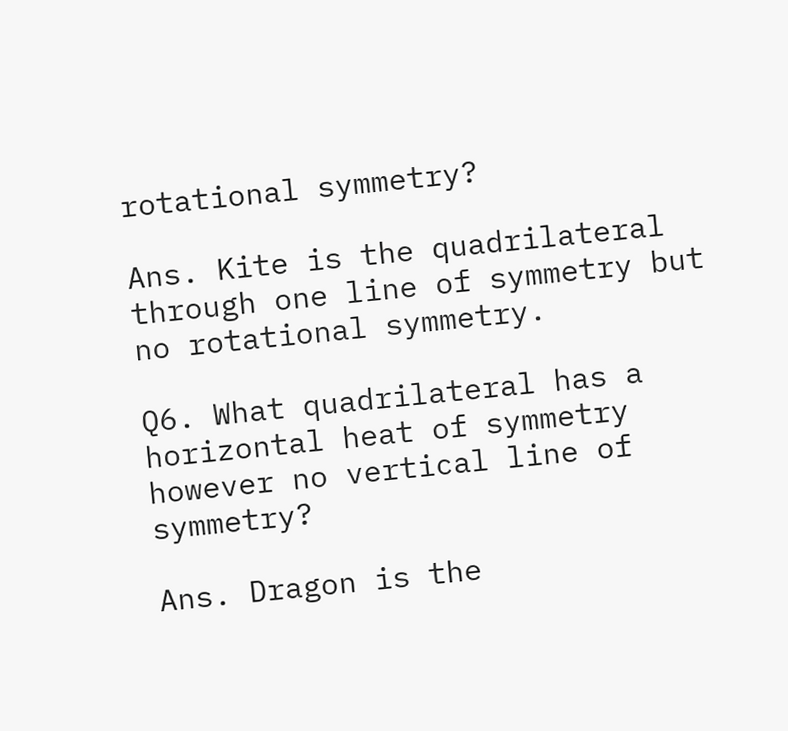rotational symmetry?

Ans. Kite is the quadrilateral through one line of symmetry but no rotational symmetry.

Q6. What quadrilateral has a horizontal heat of symmetry however no vertical line of symmetry?

Ans. Dragon is the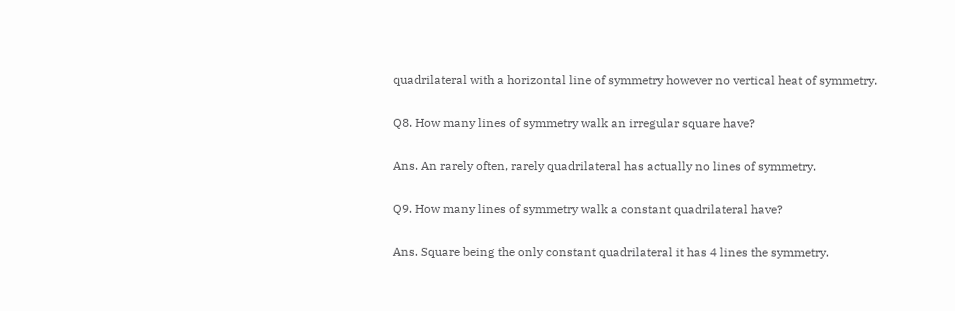quadrilateral with a horizontal line of symmetry however no vertical heat of symmetry.

Q8. How many lines of symmetry walk an irregular square have?

Ans. An rarely often, rarely quadrilateral has actually no lines of symmetry.

Q9. How many lines of symmetry walk a constant quadrilateral have?

Ans. Square being the only constant quadrilateral it has 4 lines the symmetry.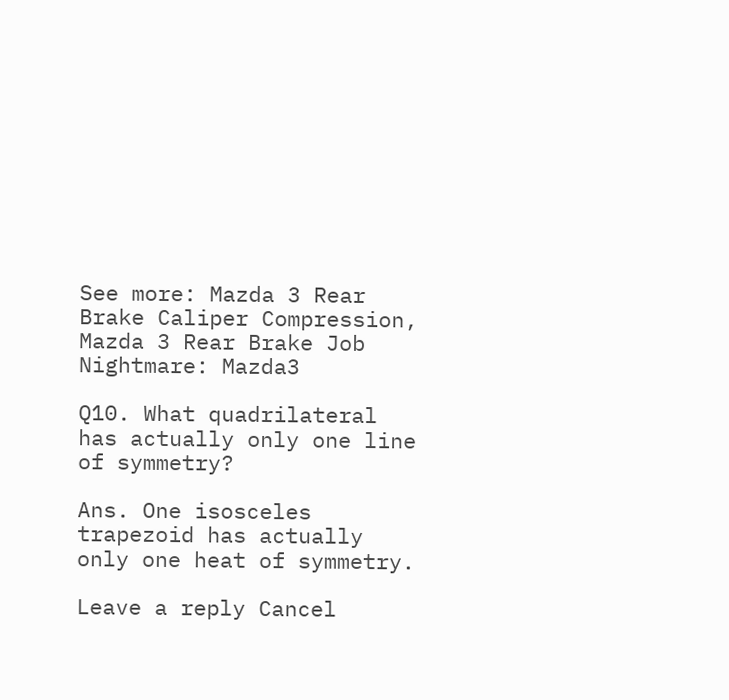See more: Mazda 3 Rear Brake Caliper Compression, Mazda 3 Rear Brake Job Nightmare: Mazda3

Q10. What quadrilateral has actually only one line of symmetry?

Ans. One isosceles trapezoid has actually only one heat of symmetry.

Leave a reply Cancel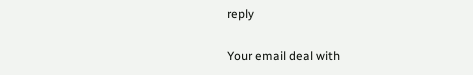reply

Your email deal with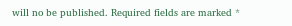will no be published. Required fields are marked *